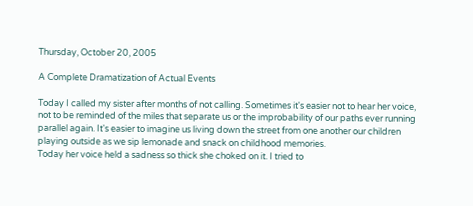Thursday, October 20, 2005

A Complete Dramatization of Actual Events

Today I called my sister after months of not calling. Sometimes it's easier not to hear her voice, not to be reminded of the miles that separate us or the improbability of our paths ever running parallel again. It's easier to imagine us living down the street from one another our children playing outside as we sip lemonade and snack on childhood memories.
Today her voice held a sadness so thick she choked on it. I tried to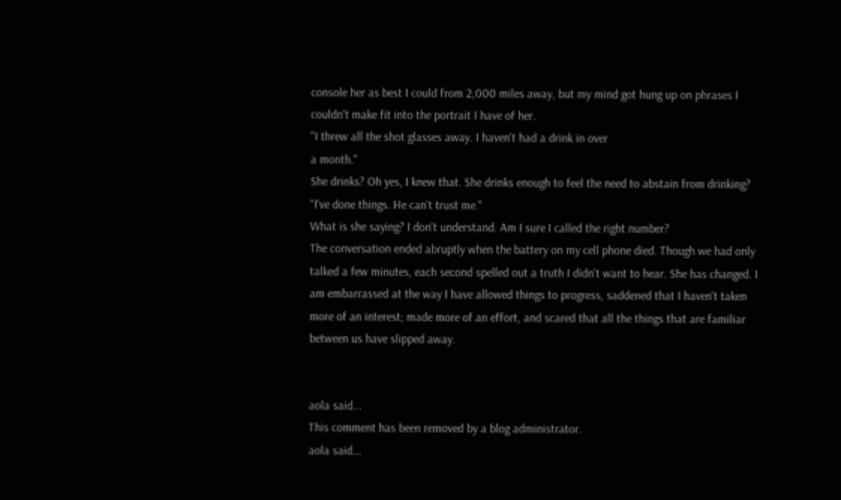console her as best I could from 2,000 miles away, but my mind got hung up on phrases I couldn't make fit into the portrait I have of her.
"I threw all the shot glasses away. I haven't had a drink in over
a month."
She drinks? Oh yes, I knew that. She drinks enough to feel the need to abstain from drinking?
"I've done things. He can't trust me."
What is she saying? I don't understand. Am I sure I called the right number?
The conversation ended abruptly when the battery on my cell phone died. Though we had only talked a few minutes, each second spelled out a truth I didn't want to hear. She has changed. I am embarrassed at the way I have allowed things to progress, saddened that I haven't taken more of an interest; made more of an effort, and scared that all the things that are familiar between us have slipped away.


aola said...
This comment has been removed by a blog administrator.
aola said...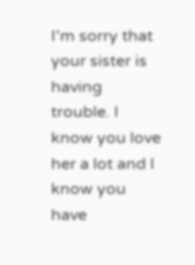I'm sorry that your sister is having trouble. I know you love her a lot and I know you have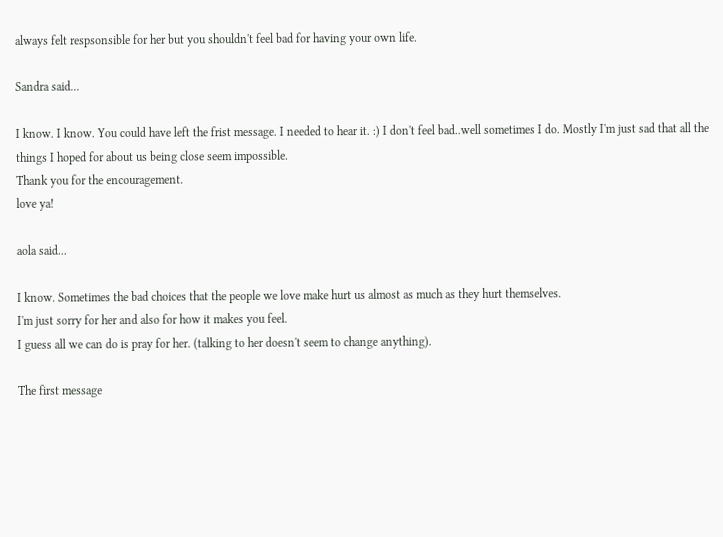always felt respsonsible for her but you shouldn't feel bad for having your own life.

Sandra said...

I know. I know. You could have left the frist message. I needed to hear it. :) I don't feel bad..well sometimes I do. Mostly I'm just sad that all the things I hoped for about us being close seem impossible.
Thank you for the encouragement.
love ya!

aola said...

I know. Sometimes the bad choices that the people we love make hurt us almost as much as they hurt themselves.
I'm just sorry for her and also for how it makes you feel.
I guess all we can do is pray for her. (talking to her doesn't seem to change anything).

The first message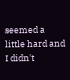seemed a little hard and I didn't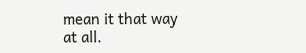mean it that way at all.